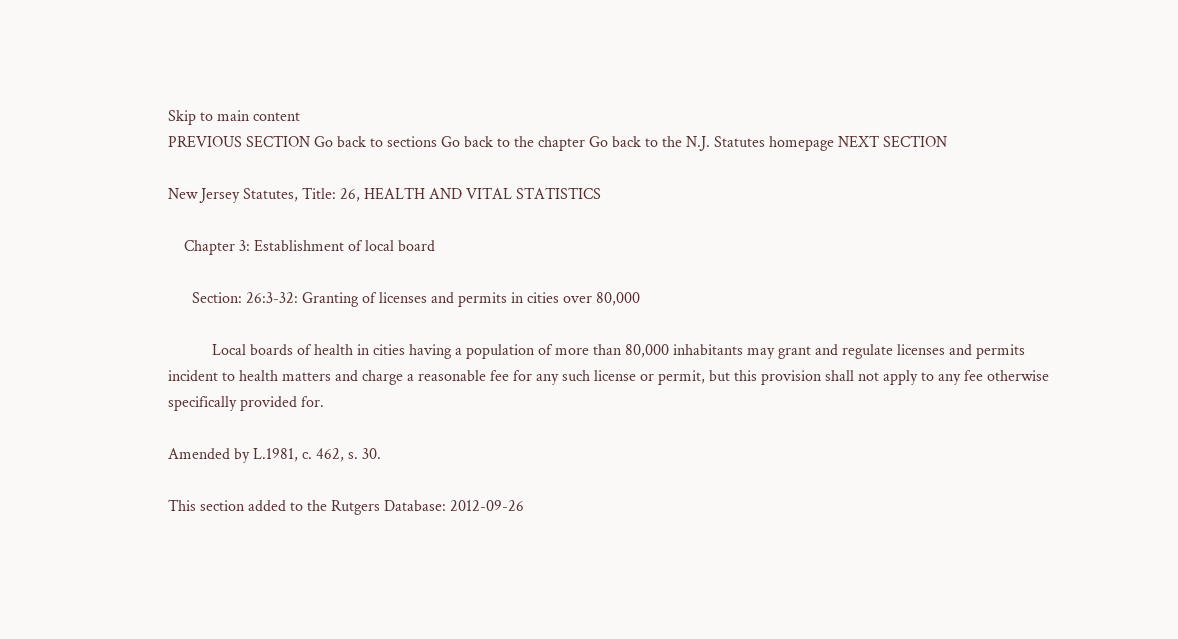Skip to main content
PREVIOUS SECTION Go back to sections Go back to the chapter Go back to the N.J. Statutes homepage NEXT SECTION

New Jersey Statutes, Title: 26, HEALTH AND VITAL STATISTICS

    Chapter 3: Establishment of local board

      Section: 26:3-32: Granting of licenses and permits in cities over 80,000

           Local boards of health in cities having a population of more than 80,000 inhabitants may grant and regulate licenses and permits incident to health matters and charge a reasonable fee for any such license or permit, but this provision shall not apply to any fee otherwise specifically provided for.

Amended by L.1981, c. 462, s. 30.

This section added to the Rutgers Database: 2012-09-26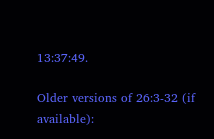13:37:49.

Older versions of 26:3-32 (if available):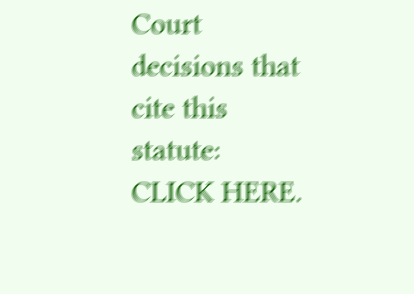Court decisions that cite this statute: CLICK HERE.